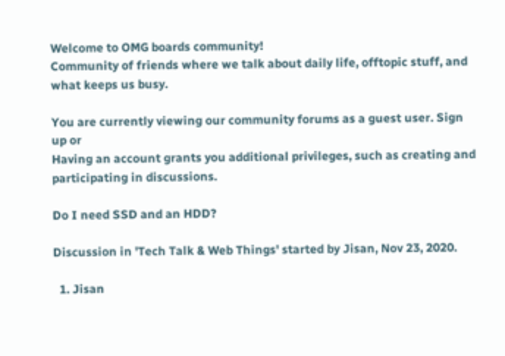Welcome to OMG boards community!
Community of friends where we talk about daily life, offtopic stuff, and what keeps us busy.

You are currently viewing our community forums as a guest user. Sign up or
Having an account grants you additional privileges, such as creating and participating in discussions.

Do I need SSD and an HDD?

Discussion in 'Tech Talk & Web Things' started by Jisan, Nov 23, 2020.

  1. Jisan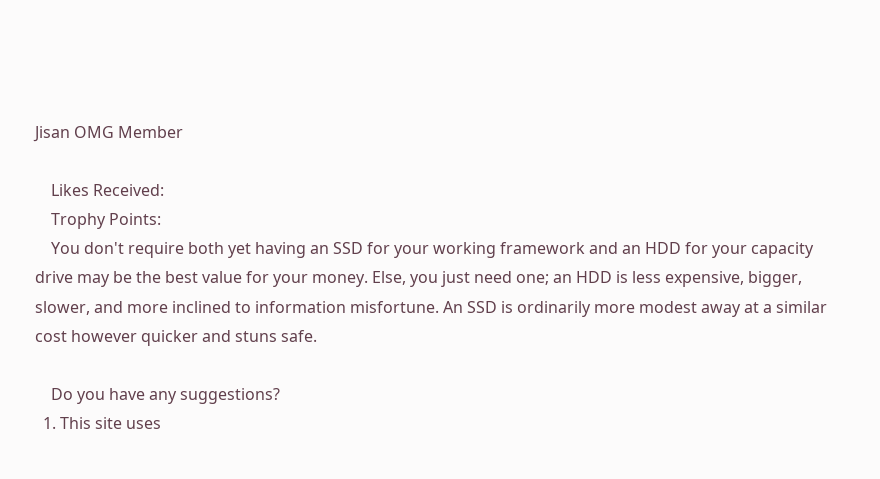Jisan OMG Member

    Likes Received:
    Trophy Points:
    You don't require both yet having an SSD for your working framework and an HDD for your capacity drive may be the best value for your money. Else, you just need one; an HDD is less expensive, bigger, slower, and more inclined to information misfortune. An SSD is ordinarily more modest away at a similar cost however quicker and stuns safe.

    Do you have any suggestions?
  1. This site uses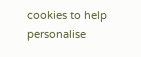cookies to help personalise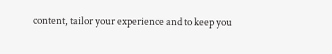content, tailor your experience and to keep you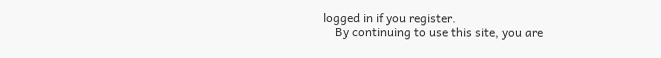logged in if you register.
    By continuing to use this site, you are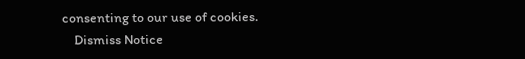consenting to our use of cookies.
    Dismiss Notice